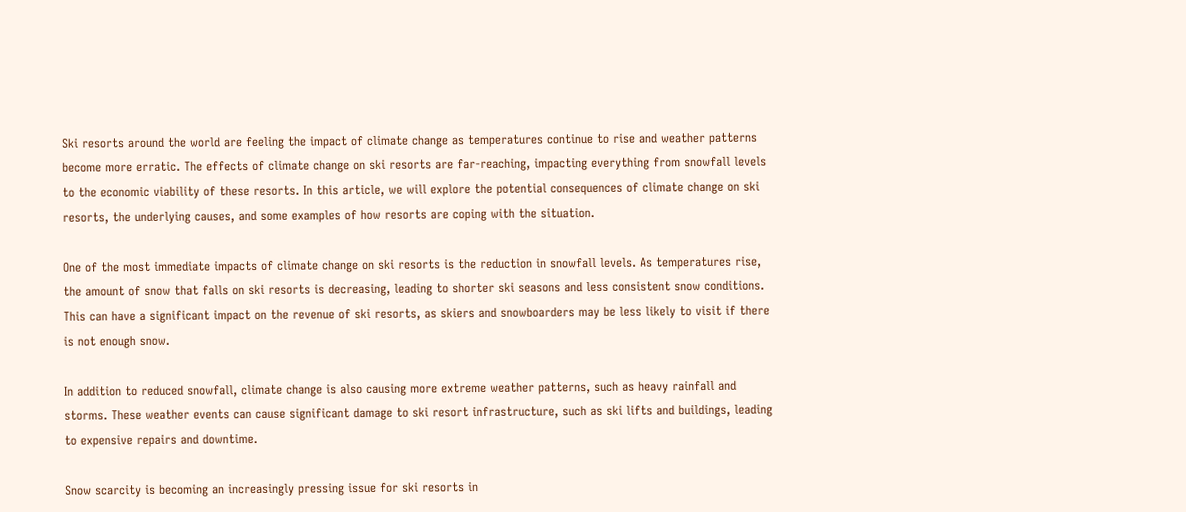Ski resorts around the world are feeling the impact of climate change as temperatures continue to rise and weather patterns become more erratic. The effects of climate change on ski resorts are far-reaching, impacting everything from snowfall levels to the economic viability of these resorts. In this article, we will explore the potential consequences of climate change on ski resorts, the underlying causes, and some examples of how resorts are coping with the situation.

One of the most immediate impacts of climate change on ski resorts is the reduction in snowfall levels. As temperatures rise, the amount of snow that falls on ski resorts is decreasing, leading to shorter ski seasons and less consistent snow conditions. This can have a significant impact on the revenue of ski resorts, as skiers and snowboarders may be less likely to visit if there is not enough snow.

In addition to reduced snowfall, climate change is also causing more extreme weather patterns, such as heavy rainfall and storms. These weather events can cause significant damage to ski resort infrastructure, such as ski lifts and buildings, leading to expensive repairs and downtime.

Snow scarcity is becoming an increasingly pressing issue for ski resorts in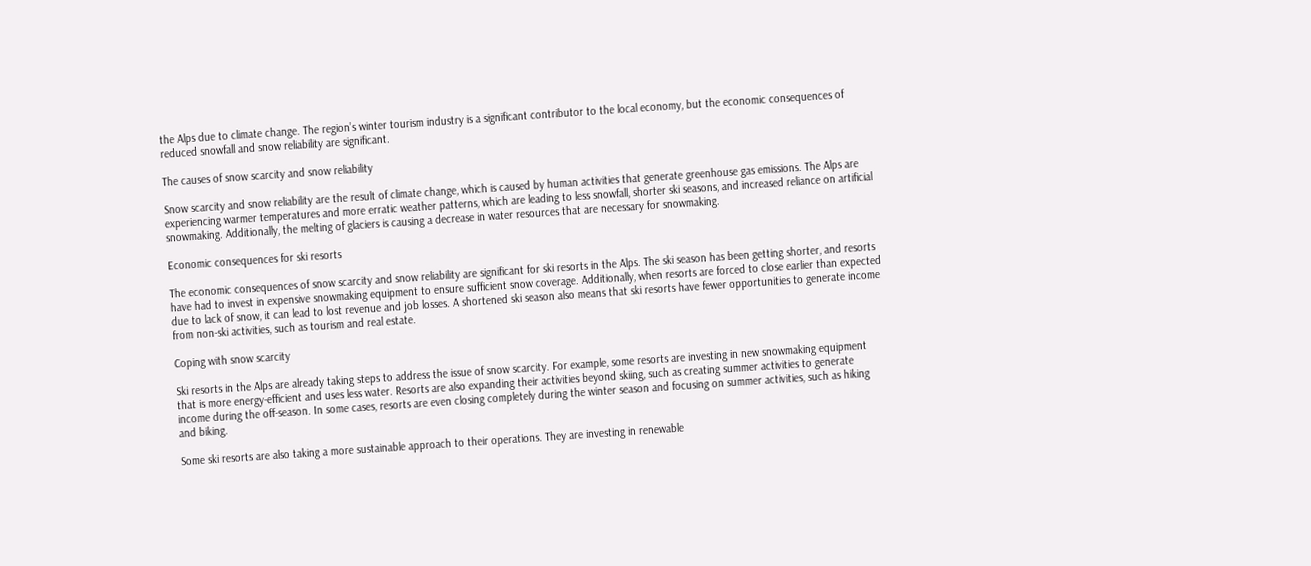the Alps due to climate change. The region’s winter tourism industry is a significant contributor to the local economy, but the economic consequences of reduced snowfall and snow reliability are significant.

The causes of snow scarcity and snow reliability

Snow scarcity and snow reliability are the result of climate change, which is caused by human activities that generate greenhouse gas emissions. The Alps are experiencing warmer temperatures and more erratic weather patterns, which are leading to less snowfall, shorter ski seasons, and increased reliance on artificial snowmaking. Additionally, the melting of glaciers is causing a decrease in water resources that are necessary for snowmaking.

Economic consequences for ski resorts

The economic consequences of snow scarcity and snow reliability are significant for ski resorts in the Alps. The ski season has been getting shorter, and resorts have had to invest in expensive snowmaking equipment to ensure sufficient snow coverage. Additionally, when resorts are forced to close earlier than expected due to lack of snow, it can lead to lost revenue and job losses. A shortened ski season also means that ski resorts have fewer opportunities to generate income from non-ski activities, such as tourism and real estate.

Coping with snow scarcity

Ski resorts in the Alps are already taking steps to address the issue of snow scarcity. For example, some resorts are investing in new snowmaking equipment that is more energy-efficient and uses less water. Resorts are also expanding their activities beyond skiing, such as creating summer activities to generate income during the off-season. In some cases, resorts are even closing completely during the winter season and focusing on summer activities, such as hiking and biking.

Some ski resorts are also taking a more sustainable approach to their operations. They are investing in renewable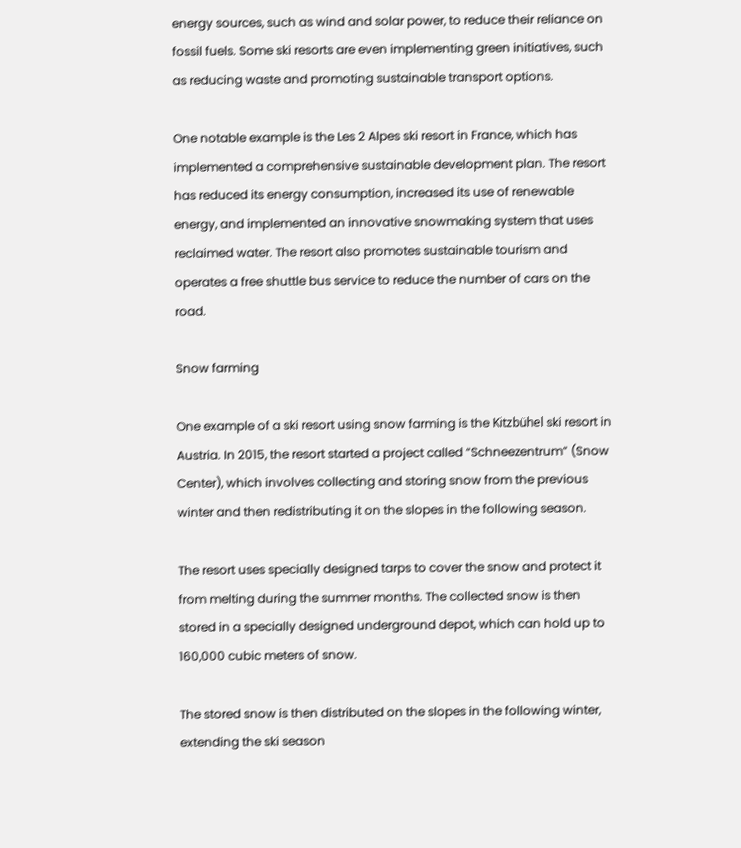energy sources, such as wind and solar power, to reduce their reliance on fossil fuels. Some ski resorts are even implementing green initiatives, such as reducing waste and promoting sustainable transport options.

One notable example is the Les 2 Alpes ski resort in France, which has implemented a comprehensive sustainable development plan. The resort has reduced its energy consumption, increased its use of renewable energy, and implemented an innovative snowmaking system that uses reclaimed water. The resort also promotes sustainable tourism and operates a free shuttle bus service to reduce the number of cars on the road.

Snow farming

One example of a ski resort using snow farming is the Kitzbühel ski resort in Austria. In 2015, the resort started a project called “Schneezentrum” (Snow Center), which involves collecting and storing snow from the previous winter and then redistributing it on the slopes in the following season.

The resort uses specially designed tarps to cover the snow and protect it from melting during the summer months. The collected snow is then stored in a specially designed underground depot, which can hold up to 160,000 cubic meters of snow.

The stored snow is then distributed on the slopes in the following winter, extending the ski season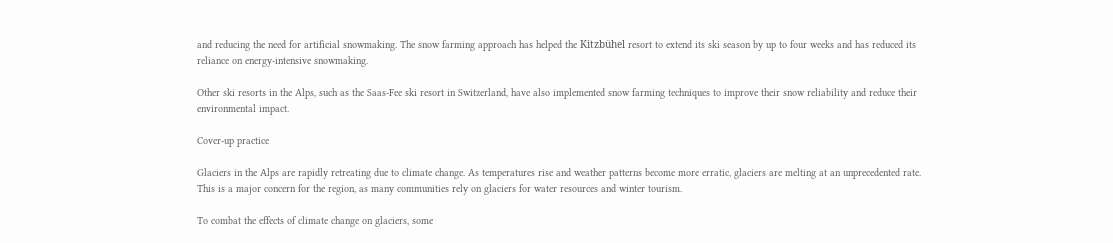and reducing the need for artificial snowmaking. The snow farming approach has helped the Kitzbühel resort to extend its ski season by up to four weeks and has reduced its reliance on energy-intensive snowmaking.

Other ski resorts in the Alps, such as the Saas-Fee ski resort in Switzerland, have also implemented snow farming techniques to improve their snow reliability and reduce their environmental impact.

Cover-up practice

Glaciers in the Alps are rapidly retreating due to climate change. As temperatures rise and weather patterns become more erratic, glaciers are melting at an unprecedented rate. This is a major concern for the region, as many communities rely on glaciers for water resources and winter tourism.

To combat the effects of climate change on glaciers, some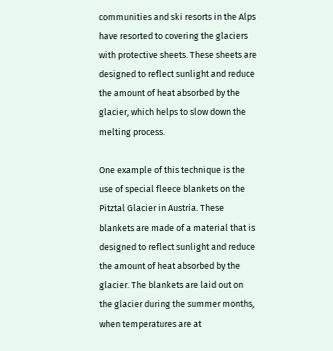communities and ski resorts in the Alps have resorted to covering the glaciers with protective sheets. These sheets are designed to reflect sunlight and reduce the amount of heat absorbed by the glacier, which helps to slow down the melting process.

One example of this technique is the use of special fleece blankets on the Pitztal Glacier in Austria. These blankets are made of a material that is designed to reflect sunlight and reduce the amount of heat absorbed by the glacier. The blankets are laid out on the glacier during the summer months, when temperatures are at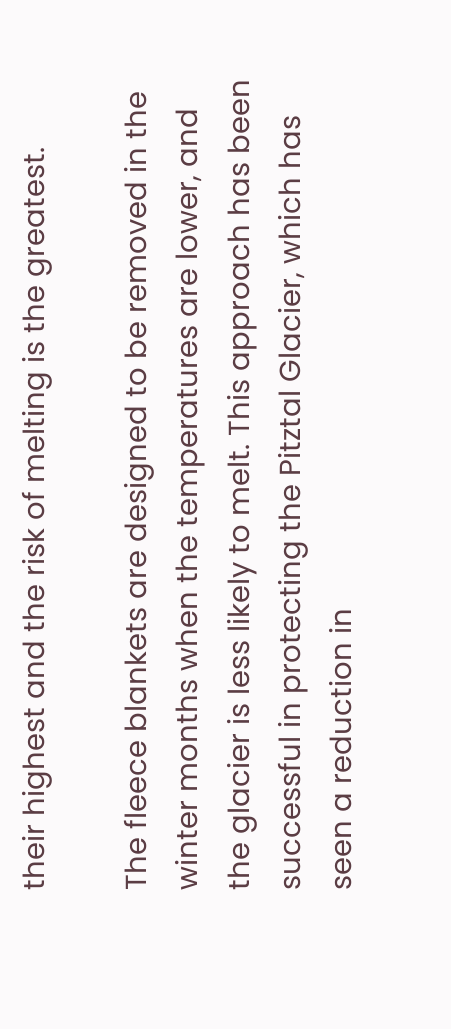their highest and the risk of melting is the greatest.

The fleece blankets are designed to be removed in the winter months when the temperatures are lower, and the glacier is less likely to melt. This approach has been successful in protecting the Pitztal Glacier, which has seen a reduction in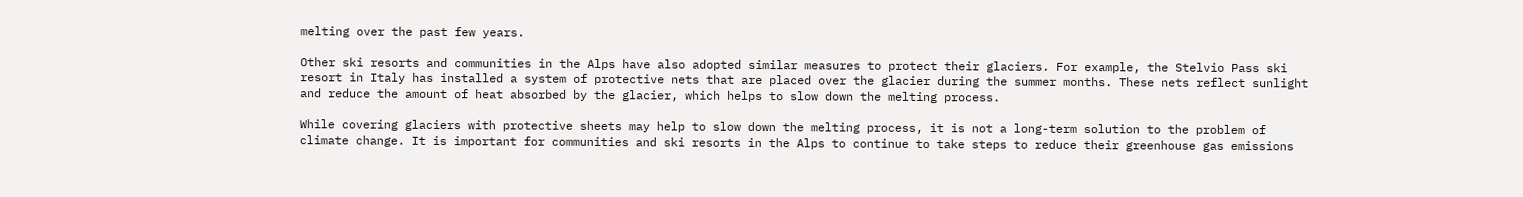melting over the past few years.

Other ski resorts and communities in the Alps have also adopted similar measures to protect their glaciers. For example, the Stelvio Pass ski resort in Italy has installed a system of protective nets that are placed over the glacier during the summer months. These nets reflect sunlight and reduce the amount of heat absorbed by the glacier, which helps to slow down the melting process.

While covering glaciers with protective sheets may help to slow down the melting process, it is not a long-term solution to the problem of climate change. It is important for communities and ski resorts in the Alps to continue to take steps to reduce their greenhouse gas emissions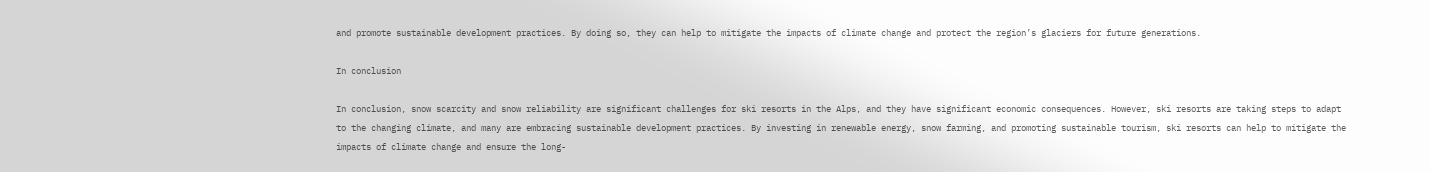and promote sustainable development practices. By doing so, they can help to mitigate the impacts of climate change and protect the region’s glaciers for future generations.

In conclusion

In conclusion, snow scarcity and snow reliability are significant challenges for ski resorts in the Alps, and they have significant economic consequences. However, ski resorts are taking steps to adapt to the changing climate, and many are embracing sustainable development practices. By investing in renewable energy, snow farming, and promoting sustainable tourism, ski resorts can help to mitigate the impacts of climate change and ensure the long-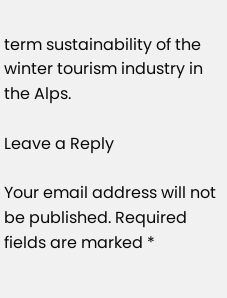term sustainability of the winter tourism industry in the Alps.

Leave a Reply

Your email address will not be published. Required fields are marked *